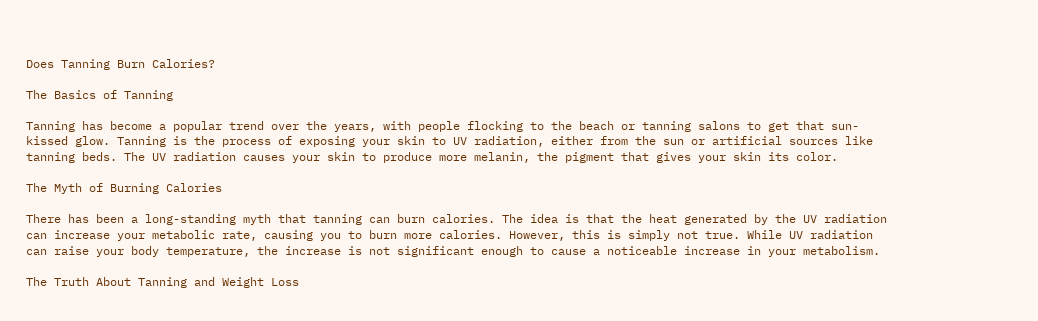Does Tanning Burn Calories?

The Basics of Tanning

Tanning has become a popular trend over the years, with people flocking to the beach or tanning salons to get that sun-kissed glow. Tanning is the process of exposing your skin to UV radiation, either from the sun or artificial sources like tanning beds. The UV radiation causes your skin to produce more melanin, the pigment that gives your skin its color.

The Myth of Burning Calories

There has been a long-standing myth that tanning can burn calories. The idea is that the heat generated by the UV radiation can increase your metabolic rate, causing you to burn more calories. However, this is simply not true. While UV radiation can raise your body temperature, the increase is not significant enough to cause a noticeable increase in your metabolism.

The Truth About Tanning and Weight Loss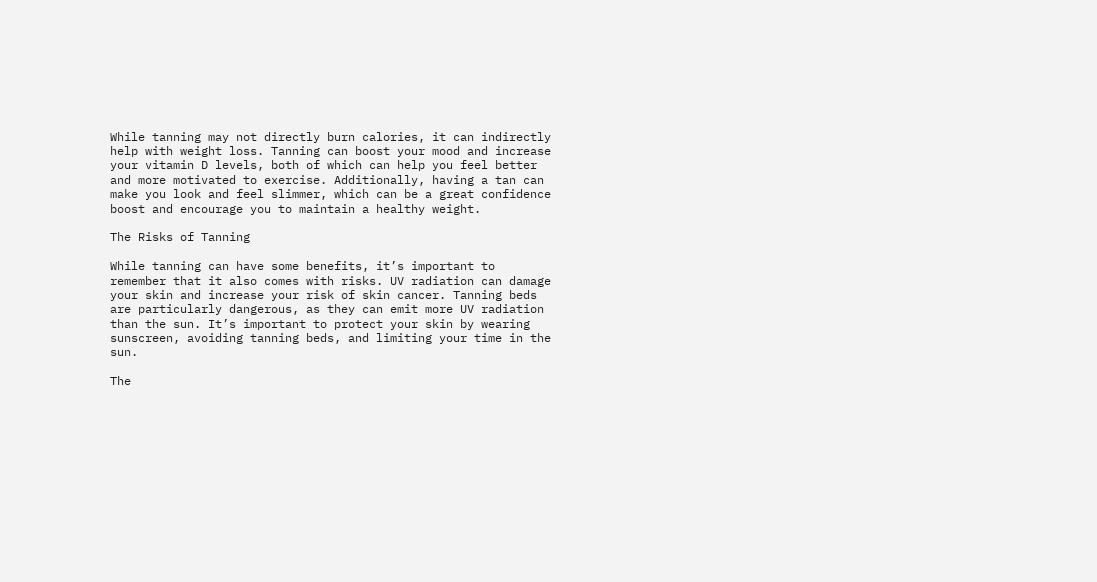While tanning may not directly burn calories, it can indirectly help with weight loss. Tanning can boost your mood and increase your vitamin D levels, both of which can help you feel better and more motivated to exercise. Additionally, having a tan can make you look and feel slimmer, which can be a great confidence boost and encourage you to maintain a healthy weight.

The Risks of Tanning

While tanning can have some benefits, it’s important to remember that it also comes with risks. UV radiation can damage your skin and increase your risk of skin cancer. Tanning beds are particularly dangerous, as they can emit more UV radiation than the sun. It’s important to protect your skin by wearing sunscreen, avoiding tanning beds, and limiting your time in the sun.

The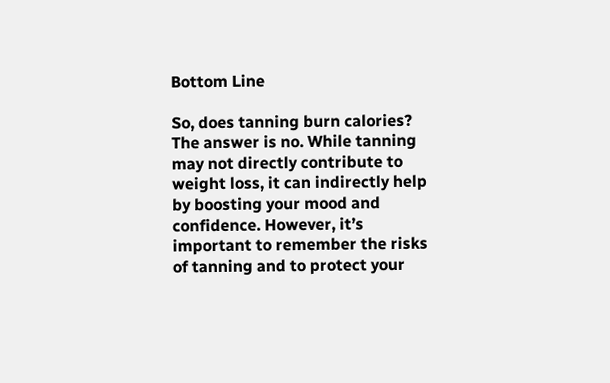Bottom Line

So, does tanning burn calories? The answer is no. While tanning may not directly contribute to weight loss, it can indirectly help by boosting your mood and confidence. However, it’s important to remember the risks of tanning and to protect your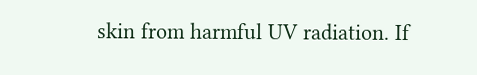skin from harmful UV radiation. If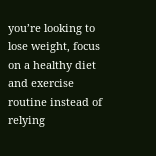you’re looking to lose weight, focus on a healthy diet and exercise routine instead of relying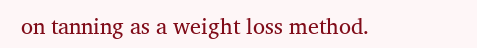on tanning as a weight loss method.